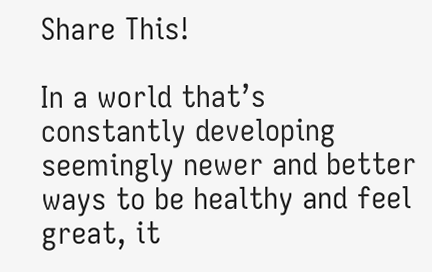Share This!

In a world that’s constantly developing seemingly newer and better ways to be healthy and feel great, it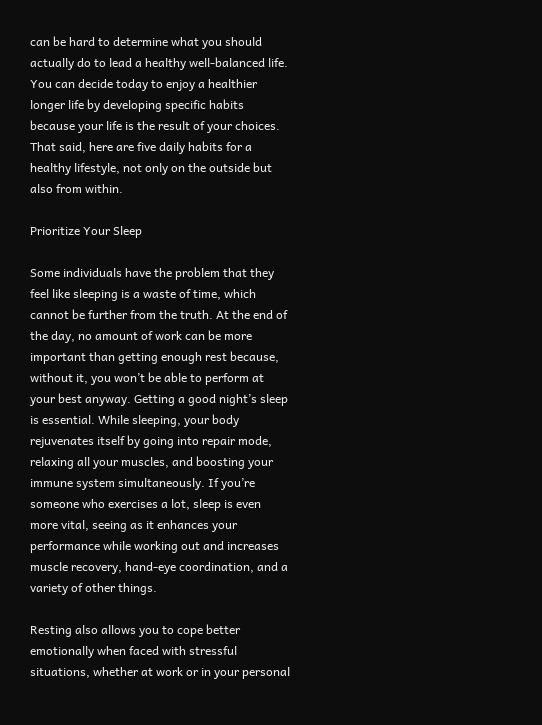can be hard to determine what you should actually do to lead a healthy well-balanced life. You can decide today to enjoy a healthier longer life by developing specific habits because your life is the result of your choices. That said, here are five daily habits for a healthy lifestyle, not only on the outside but also from within.

Prioritize Your Sleep

Some individuals have the problem that they feel like sleeping is a waste of time, which cannot be further from the truth. At the end of the day, no amount of work can be more important than getting enough rest because, without it, you won’t be able to perform at your best anyway. Getting a good night’s sleep is essential. While sleeping, your body rejuvenates itself by going into repair mode, relaxing all your muscles, and boosting your immune system simultaneously. If you’re someone who exercises a lot, sleep is even more vital, seeing as it enhances your performance while working out and increases muscle recovery, hand-eye coordination, and a variety of other things.

Resting also allows you to cope better emotionally when faced with stressful situations, whether at work or in your personal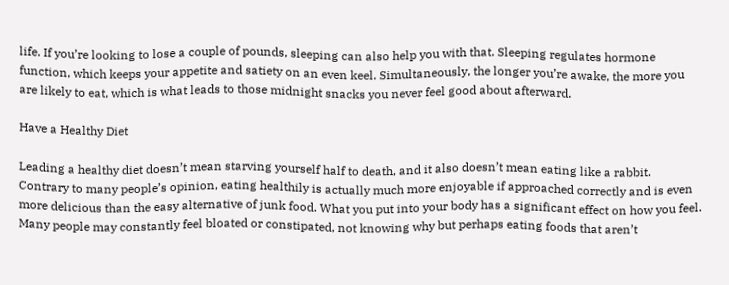life. If you’re looking to lose a couple of pounds, sleeping can also help you with that. Sleeping regulates hormone function, which keeps your appetite and satiety on an even keel. Simultaneously, the longer you’re awake, the more you are likely to eat, which is what leads to those midnight snacks you never feel good about afterward.

Have a Healthy Diet

Leading a healthy diet doesn’t mean starving yourself half to death, and it also doesn’t mean eating like a rabbit. Contrary to many people’s opinion, eating healthily is actually much more enjoyable if approached correctly and is even more delicious than the easy alternative of junk food. What you put into your body has a significant effect on how you feel. Many people may constantly feel bloated or constipated, not knowing why but perhaps eating foods that aren’t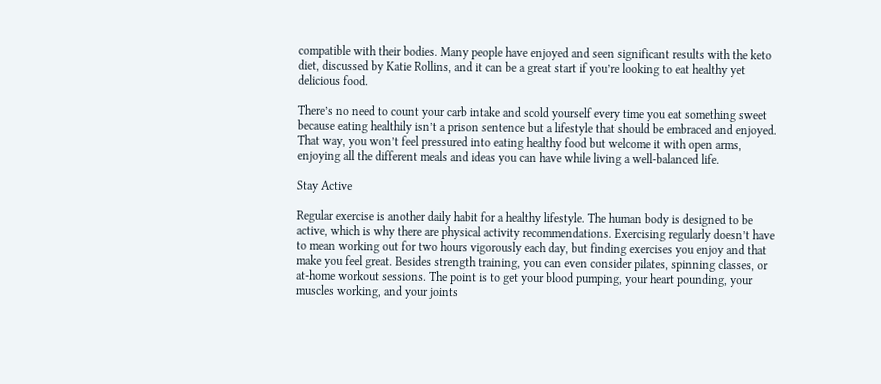compatible with their bodies. Many people have enjoyed and seen significant results with the keto diet, discussed by Katie Rollins, and it can be a great start if you’re looking to eat healthy yet delicious food.

There’s no need to count your carb intake and scold yourself every time you eat something sweet because eating healthily isn’t a prison sentence but a lifestyle that should be embraced and enjoyed. That way, you won’t feel pressured into eating healthy food but welcome it with open arms, enjoying all the different meals and ideas you can have while living a well-balanced life.

Stay Active

Regular exercise is another daily habit for a healthy lifestyle. The human body is designed to be active, which is why there are physical activity recommendations. Exercising regularly doesn’t have to mean working out for two hours vigorously each day, but finding exercises you enjoy and that make you feel great. Besides strength training, you can even consider pilates, spinning classes, or at-home workout sessions. The point is to get your blood pumping, your heart pounding, your muscles working, and your joints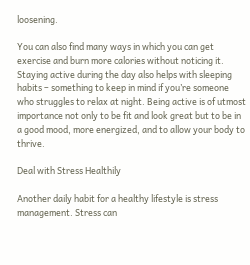loosening.

You can also find many ways in which you can get exercise and burn more calories without noticing it. Staying active during the day also helps with sleeping habits – something to keep in mind if you’re someone who struggles to relax at night. Being active is of utmost importance not only to be fit and look great but to be in a good mood, more energized, and to allow your body to thrive.

Deal with Stress Healthily

Another daily habit for a healthy lifestyle is stress management. Stress can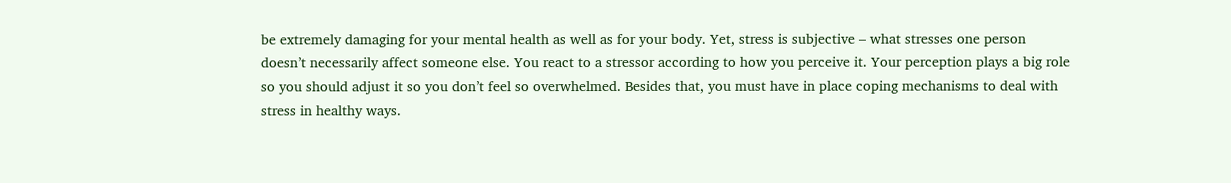be extremely damaging for your mental health as well as for your body. Yet, stress is subjective – what stresses one person doesn’t necessarily affect someone else. You react to a stressor according to how you perceive it. Your perception plays a big role so you should adjust it so you don’t feel so overwhelmed. Besides that, you must have in place coping mechanisms to deal with stress in healthy ways.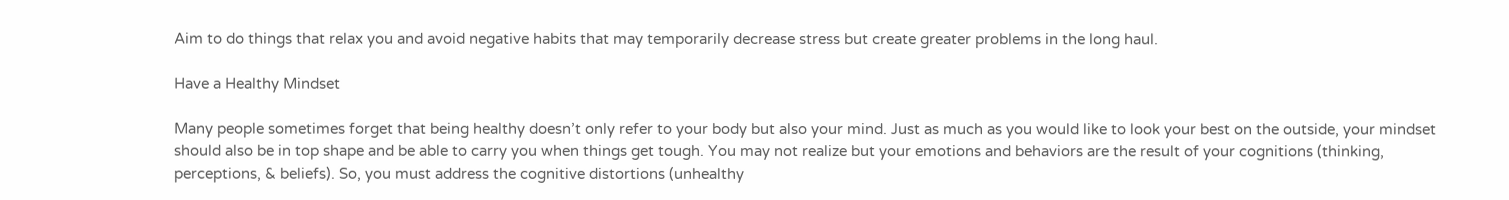Aim to do things that relax you and avoid negative habits that may temporarily decrease stress but create greater problems in the long haul.

Have a Healthy Mindset

Many people sometimes forget that being healthy doesn’t only refer to your body but also your mind. Just as much as you would like to look your best on the outside, your mindset should also be in top shape and be able to carry you when things get tough. You may not realize but your emotions and behaviors are the result of your cognitions (thinking, perceptions, & beliefs). So, you must address the cognitive distortions (unhealthy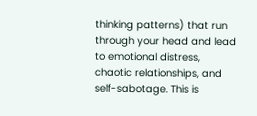thinking patterns) that run through your head and lead to emotional distress, chaotic relationships, and self-sabotage. This is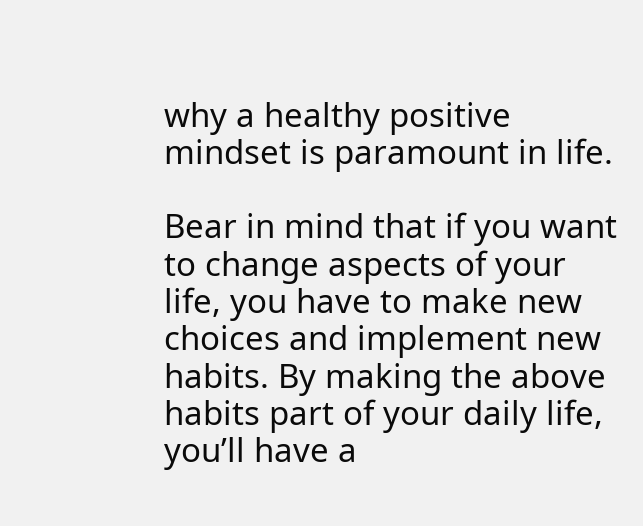why a healthy positive mindset is paramount in life.

Bear in mind that if you want to change aspects of your life, you have to make new choices and implement new habits. By making the above habits part of your daily life, you’ll have a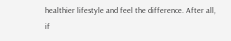healthier lifestyle and feel the difference. After all, if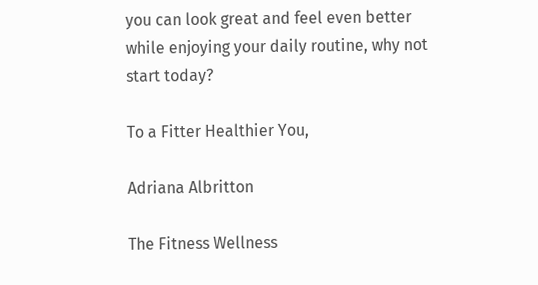you can look great and feel even better while enjoying your daily routine, why not start today?

To a Fitter Healthier You,

Adriana Albritton

The Fitness Wellness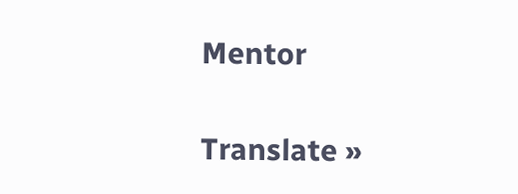Mentor

Translate »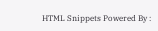HTML Snippets Powered By :